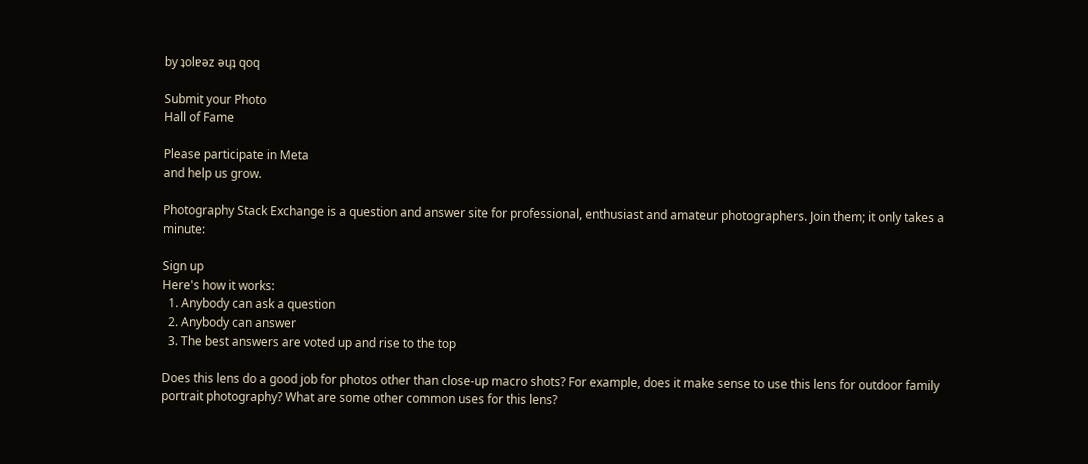by ʇolɐǝz ǝɥʇ qoq

Submit your Photo
Hall of Fame

Please participate in Meta
and help us grow.

Photography Stack Exchange is a question and answer site for professional, enthusiast and amateur photographers. Join them; it only takes a minute:

Sign up
Here's how it works:
  1. Anybody can ask a question
  2. Anybody can answer
  3. The best answers are voted up and rise to the top

Does this lens do a good job for photos other than close-up macro shots? For example, does it make sense to use this lens for outdoor family portrait photography? What are some other common uses for this lens?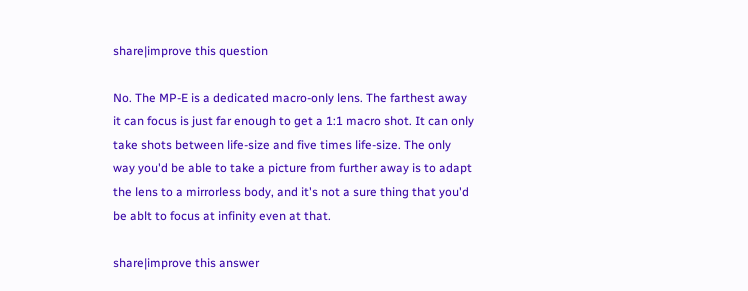share|improve this question

No. The MP-E is a dedicated macro-only lens. The farthest away it can focus is just far enough to get a 1:1 macro shot. It can only take shots between life-size and five times life-size. The only way you'd be able to take a picture from further away is to adapt the lens to a mirrorless body, and it's not a sure thing that you'd be ablt to focus at infinity even at that.

share|improve this answer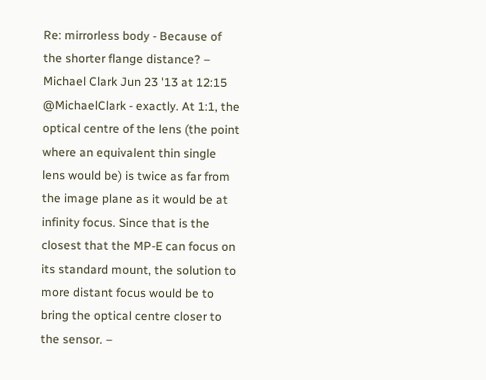Re: mirrorless body - Because of the shorter flange distance? – Michael Clark Jun 23 '13 at 12:15
@MichaelClark - exactly. At 1:1, the optical centre of the lens (the point where an equivalent thin single lens would be) is twice as far from the image plane as it would be at infinity focus. Since that is the closest that the MP-E can focus on its standard mount, the solution to more distant focus would be to bring the optical centre closer to the sensor. –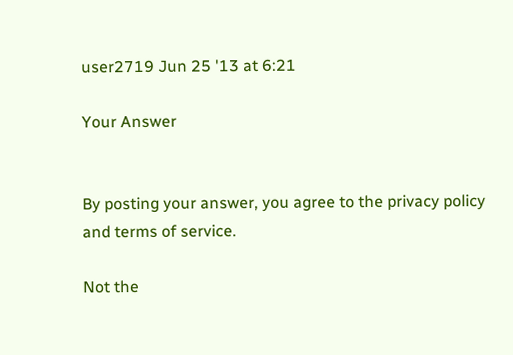user2719 Jun 25 '13 at 6:21

Your Answer


By posting your answer, you agree to the privacy policy and terms of service.

Not the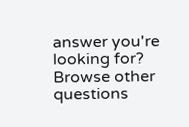answer you're looking for? Browse other questions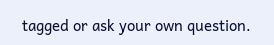tagged or ask your own question.